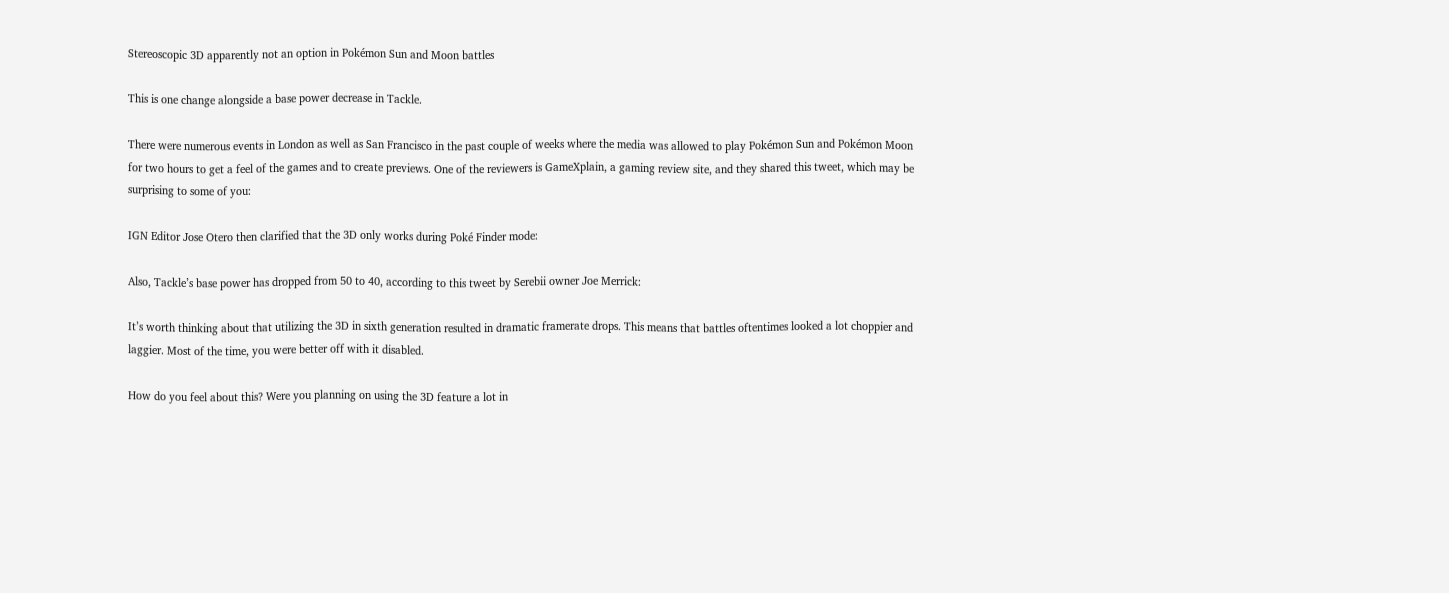Stereoscopic 3D apparently not an option in Pokémon Sun and Moon battles

This is one change alongside a base power decrease in Tackle.

There were numerous events in London as well as San Francisco in the past couple of weeks where the media was allowed to play Pokémon Sun and Pokémon Moon for two hours to get a feel of the games and to create previews. One of the reviewers is GameXplain, a gaming review site, and they shared this tweet, which may be surprising to some of you:

IGN Editor Jose Otero then clarified that the 3D only works during Poké Finder mode:

Also, Tackle’s base power has dropped from 50 to 40, according to this tweet by Serebii owner Joe Merrick:

It’s worth thinking about that utilizing the 3D in sixth generation resulted in dramatic framerate drops. This means that battles oftentimes looked a lot choppier and laggier. Most of the time, you were better off with it disabled.

How do you feel about this? Were you planning on using the 3D feature a lot in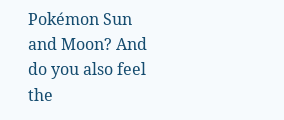Pokémon Sun and Moon? And do you also feel the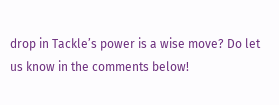drop in Tackle’s power is a wise move? Do let us know in the comments below!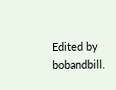Edited by bobandbill.